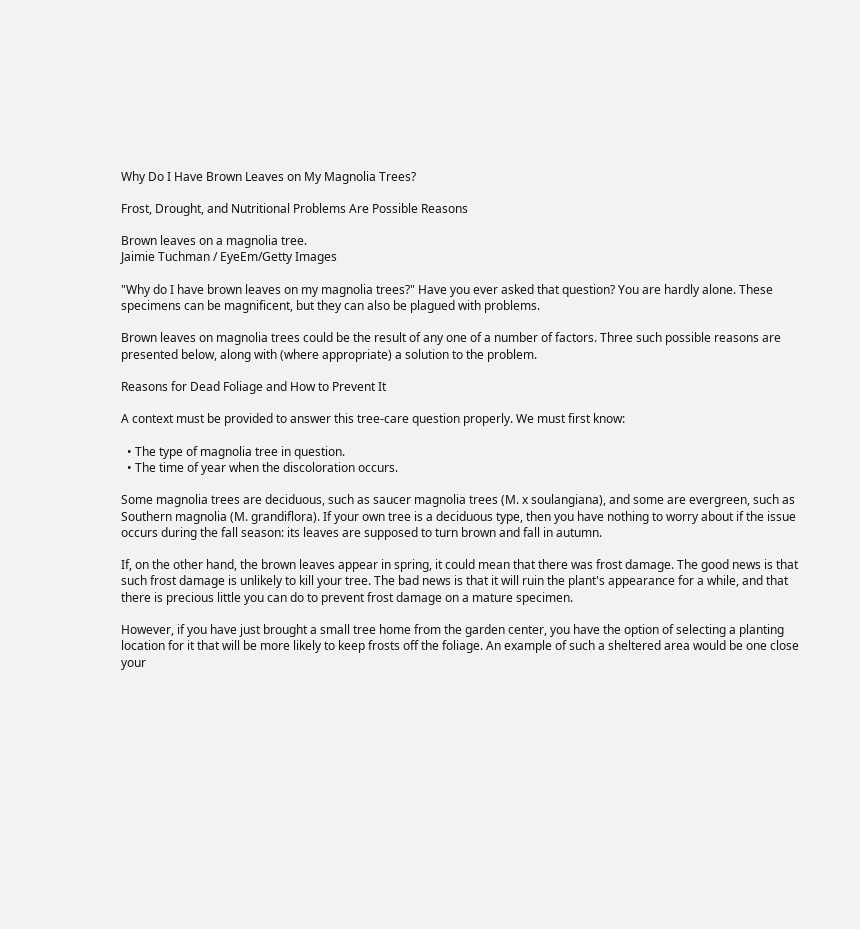Why Do I Have Brown Leaves on My Magnolia Trees?

Frost, Drought, and Nutritional Problems Are Possible Reasons

Brown leaves on a magnolia tree.
Jaimie Tuchman / EyeEm/Getty Images

"Why do I have brown leaves on my magnolia trees?" Have you ever asked that question? You are hardly alone. These specimens can be magnificent, but they can also be plagued with problems.

Brown leaves on magnolia trees could be the result of any one of a number of factors. Three such possible reasons are presented below, along with (where appropriate) a solution to the problem.

Reasons for Dead Foliage and How to Prevent It

A context must be provided to answer this tree-care question properly. We must first know:

  • The type of magnolia tree in question.
  • The time of year when the discoloration occurs.

Some magnolia trees are deciduous, such as saucer magnolia trees (M. x soulangiana), and some are evergreen, such as Southern magnolia (M. grandiflora). If your own tree is a deciduous type, then you have nothing to worry about if the issue occurs during the fall season: its leaves are supposed to turn brown and fall in autumn.

If, on the other hand, the brown leaves appear in spring, it could mean that there was frost damage. The good news is that such frost damage is unlikely to kill your tree. The bad news is that it will ruin the plant's appearance for a while, and that there is precious little you can do to prevent frost damage on a mature specimen.

However, if you have just brought a small tree home from the garden center, you have the option of selecting a planting location for it that will be more likely to keep frosts off the foliage. An example of such a sheltered area would be one close your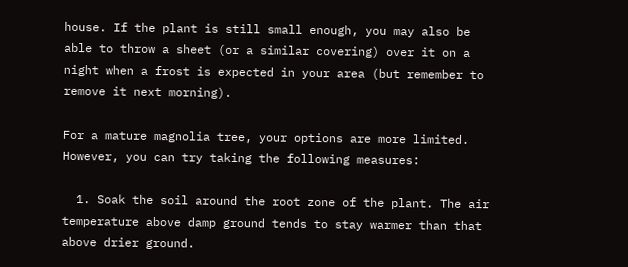house. If the plant is still small enough, you may also be able to throw a sheet (or a similar covering) over it on a night when a frost is expected in your area (but remember to remove it next morning).

For a mature magnolia tree, your options are more limited. However, you can try taking the following measures:

  1. Soak the soil around the root zone of the plant. The air temperature above damp ground tends to stay warmer than that above drier ground.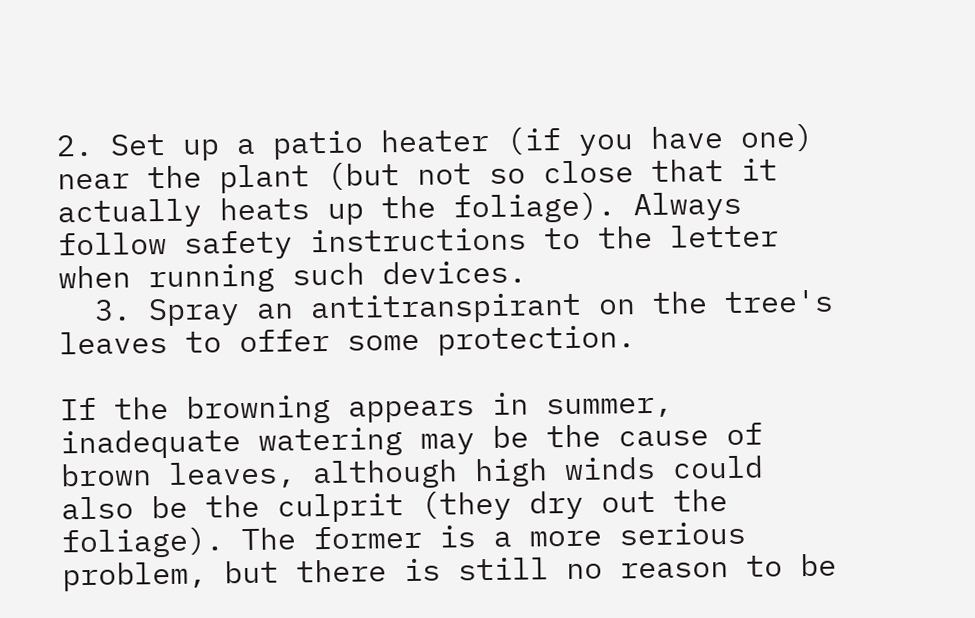2. Set up a patio heater (if you have one) near the plant (but not so close that it actually heats up the foliage). Always follow safety instructions to the letter when running such devices.
  3. Spray an antitranspirant on the tree's leaves to offer some protection.

If the browning appears in summer, inadequate watering may be the cause of brown leaves, although high winds could also be the culprit (they dry out the foliage). The former is a more serious problem, but there is still no reason to be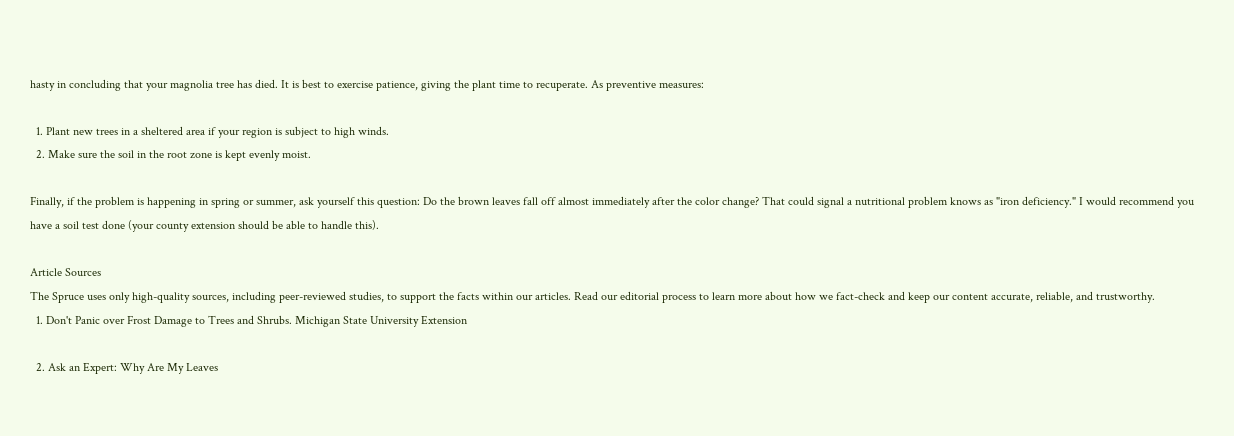hasty in concluding that your magnolia tree has died. It is best to exercise patience, giving the plant time to recuperate. As preventive measures:

  1. Plant new trees in a sheltered area if your region is subject to high winds.
  2. Make sure the soil in the root zone is kept evenly moist.

Finally, if the problem is happening in spring or summer, ask yourself this question: Do the brown leaves fall off almost immediately after the color change? That could signal a nutritional problem knows as "iron deficiency." I would recommend you have a soil test done (your county extension should be able to handle this).

Article Sources
The Spruce uses only high-quality sources, including peer-reviewed studies, to support the facts within our articles. Read our editorial process to learn more about how we fact-check and keep our content accurate, reliable, and trustworthy.
  1. Don't Panic over Frost Damage to Trees and Shrubs. Michigan State University Extension

  2. Ask an Expert: Why Are My Leaves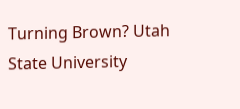Turning Brown? Utah State University